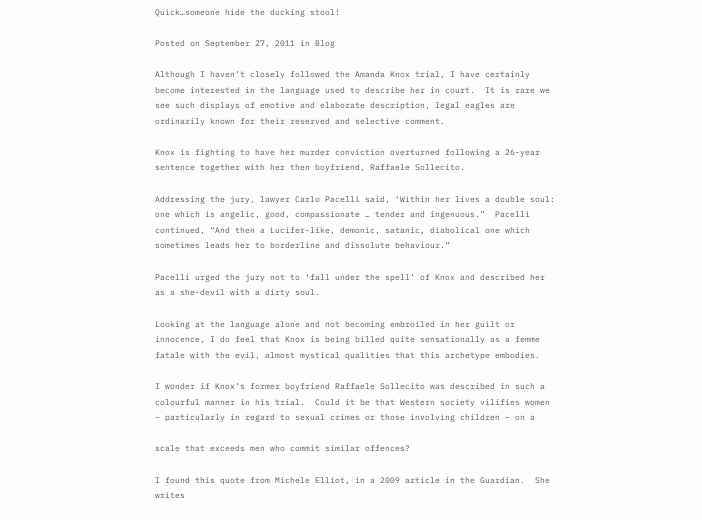Quick…someone hide the ducking stool!

Posted on September 27, 2011 in Blog

Although I haven’t closely followed the Amanda Knox trial, I have certainly become interested in the language used to describe her in court.  It is rare we see such displays of emotive and elaborate description, legal eagles are ordinarily known for their reserved and selective comment.

Knox is fighting to have her murder conviction overturned following a 26-year sentence together with her then boyfriend, Raffaele Sollecito.

Addressing the jury, lawyer Carlo Pacelli said, ‘Within her lives a double soul: one which is angelic, good, compassionate … tender and ingenuous.”  Pacelli continued, “And then a Lucifer-like, demonic, satanic, diabolical one which sometimes leads her to borderline and dissolute behaviour.”

Pacelli urged the jury not to ‘fall under the spell’ of Knox and described her as a she-devil with a dirty soul.

Looking at the language alone and not becoming embroiled in her guilt or innocence, I do feel that Knox is being billed quite sensationally as a femme fatale with the evil, almost mystical qualities that this archetype embodies.

I wonder if Knox’s former boyfriend Raffaele Sollecito was described in such a colourful manner in his trial.  Could it be that Western society vilifies women – particularly in regard to sexual crimes or those involving children – on a

scale that exceeds men who commit similar offences?

I found this quote from Michele Elliot, in a 2009 article in the Guardian.  She writes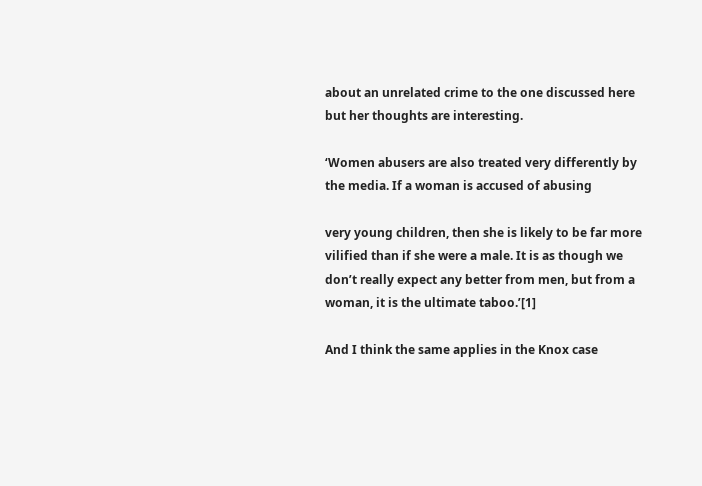about an unrelated crime to the one discussed here but her thoughts are interesting.

‘Women abusers are also treated very differently by the media. If a woman is accused of abusing

very young children, then she is likely to be far more vilified than if she were a male. It is as though we don’t really expect any better from men, but from a woman, it is the ultimate taboo.’[1]

And I think the same applies in the Knox case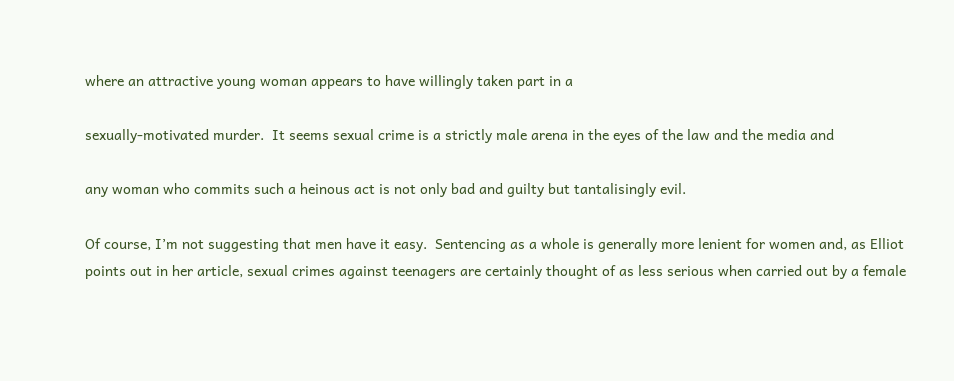where an attractive young woman appears to have willingly taken part in a

sexually-motivated murder.  It seems sexual crime is a strictly male arena in the eyes of the law and the media and

any woman who commits such a heinous act is not only bad and guilty but tantalisingly evil.

Of course, I’m not suggesting that men have it easy.  Sentencing as a whole is generally more lenient for women and, as Elliot points out in her article, sexual crimes against teenagers are certainly thought of as less serious when carried out by a female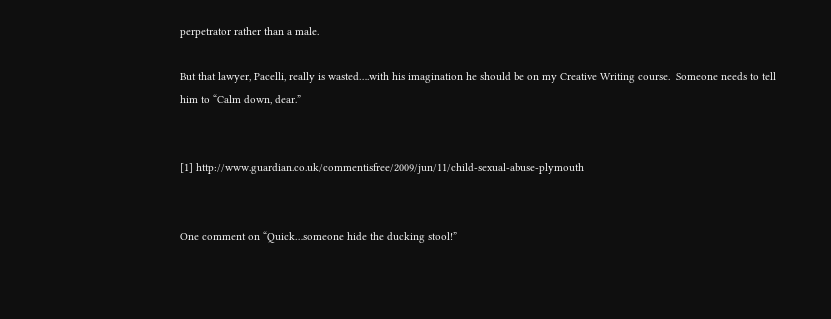perpetrator rather than a male.

But that lawyer, Pacelli, really is wasted….with his imagination he should be on my Creative Writing course.  Someone needs to tell him to “Calm down, dear.”


[1] http://www.guardian.co.uk/commentisfree/2009/jun/11/child-sexual-abuse-plymouth


One comment on “Quick…someone hide the ducking stool!”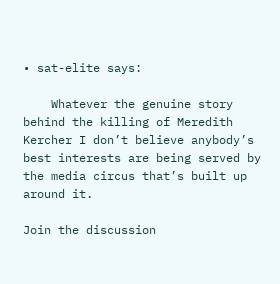• sat-elite says:

    Whatever the genuine story behind the killing of Meredith Kercher I don’t believe anybody’s best interests are being served by the media circus that’s built up around it.

Join the discussion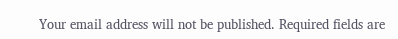Your email address will not be published. Required fields are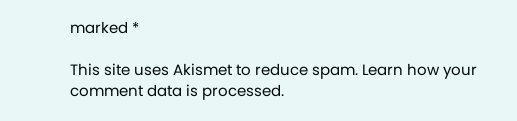marked *

This site uses Akismet to reduce spam. Learn how your comment data is processed.